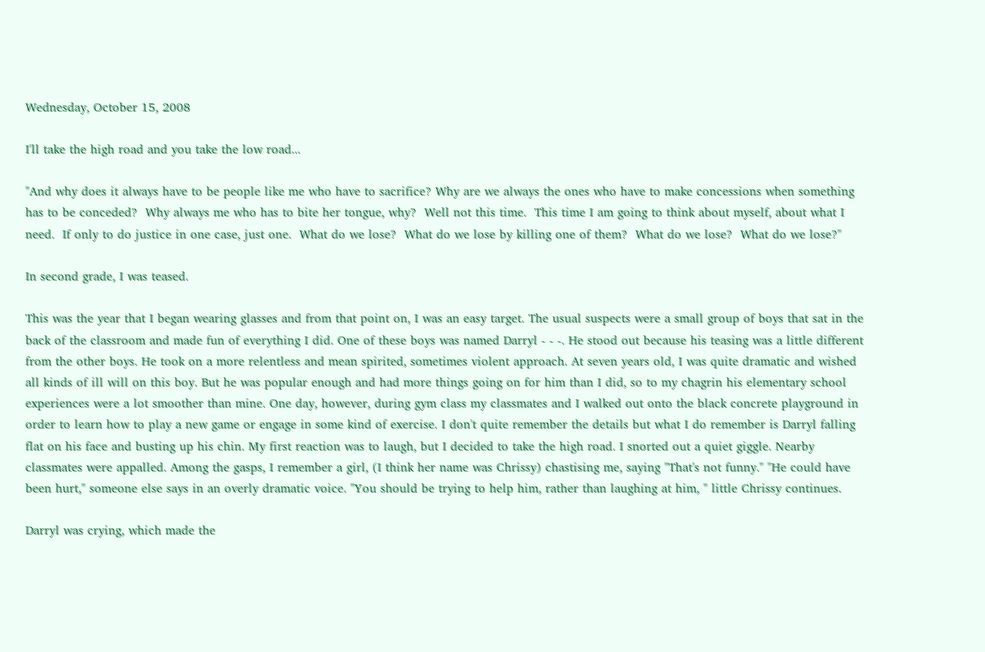Wednesday, October 15, 2008

I'll take the high road and you take the low road...

"And why does it always have to be people like me who have to sacrifice? Why are we always the ones who have to make concessions when something has to be conceded?  Why always me who has to bite her tongue, why?  Well not this time.  This time I am going to think about myself, about what I need.  If only to do justice in one case, just one.  What do we lose?  What do we lose by killing one of them?  What do we lose?  What do we lose?"

In second grade, I was teased.

This was the year that I began wearing glasses and from that point on, I was an easy target. The usual suspects were a small group of boys that sat in the back of the classroom and made fun of everything I did. One of these boys was named Darryl - - -. He stood out because his teasing was a little different from the other boys. He took on a more relentless and mean spirited, sometimes violent approach. At seven years old, I was quite dramatic and wished all kinds of ill will on this boy. But he was popular enough and had more things going on for him than I did, so to my chagrin his elementary school experiences were a lot smoother than mine. One day, however, during gym class my classmates and I walked out onto the black concrete playground in order to learn how to play a new game or engage in some kind of exercise. I don't quite remember the details but what I do remember is Darryl falling flat on his face and busting up his chin. My first reaction was to laugh, but I decided to take the high road. I snorted out a quiet giggle. Nearby classmates were appalled. Among the gasps, I remember a girl, (I think her name was Chrissy) chastising me, saying "That's not funny." "He could have been hurt," someone else says in an overly dramatic voice. "You should be trying to help him, rather than laughing at him, " little Chrissy continues.

Darryl was crying, which made the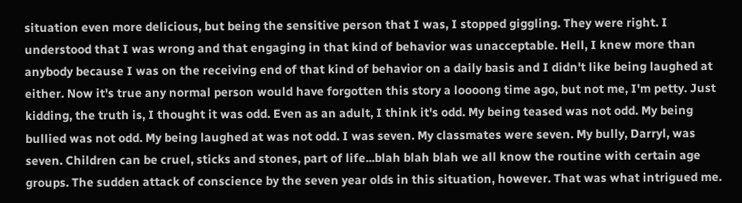situation even more delicious, but being the sensitive person that I was, I stopped giggling. They were right. I understood that I was wrong and that engaging in that kind of behavior was unacceptable. Hell, I knew more than anybody because I was on the receiving end of that kind of behavior on a daily basis and I didn't like being laughed at either. Now it's true any normal person would have forgotten this story a loooong time ago, but not me, I'm petty. Just kidding, the truth is, I thought it was odd. Even as an adult, I think it's odd. My being teased was not odd. My being bullied was not odd. My being laughed at was not odd. I was seven. My classmates were seven. My bully, Darryl, was seven. Children can be cruel, sticks and stones, part of life...blah blah blah we all know the routine with certain age groups. The sudden attack of conscience by the seven year olds in this situation, however. That was what intrigued me.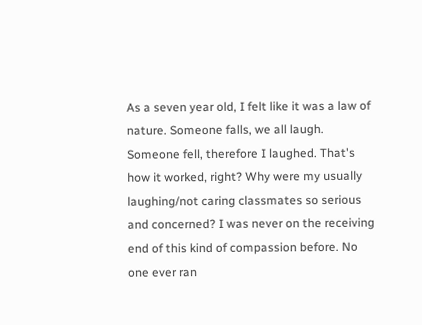As a seven year old, I felt like it was a law of nature. Someone falls, we all laugh. Someone fell, therefore I laughed. That's how it worked, right? Why were my usually laughing/not caring classmates so serious and concerned? I was never on the receiving end of this kind of compassion before. No one ever ran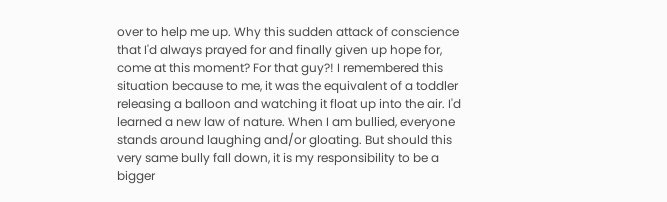over to help me up. Why this sudden attack of conscience that I'd always prayed for and finally given up hope for, come at this moment? For that guy?! I remembered this situation because to me, it was the equivalent of a toddler releasing a balloon and watching it float up into the air. I'd learned a new law of nature. When I am bullied, everyone stands around laughing and/or gloating. But should this very same bully fall down, it is my responsibility to be a bigger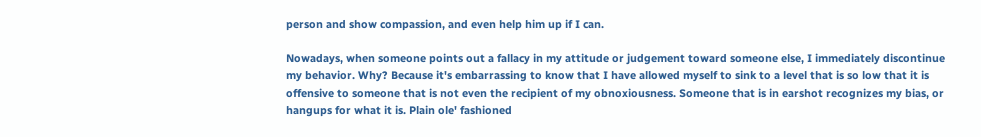person and show compassion, and even help him up if I can.

Nowadays, when someone points out a fallacy in my attitude or judgement toward someone else, I immediately discontinue my behavior. Why? Because it's embarrassing to know that I have allowed myself to sink to a level that is so low that it is offensive to someone that is not even the recipient of my obnoxiousness. Someone that is in earshot recognizes my bias, or hangups for what it is. Plain ole' fashioned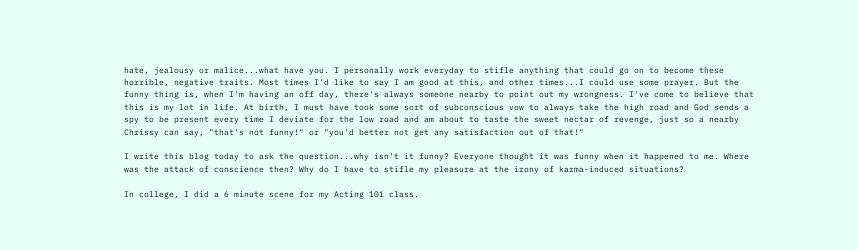hate, jealousy or malice...what have you. I personally work everyday to stifle anything that could go on to become these horrible, negative traits. Most times I'd like to say I am good at this, and other times...I could use some prayer. But the funny thing is, when I'm having an off day, there's always someone nearby to point out my wrongness. I've come to believe that this is my lot in life. At birth, I must have took some sort of subconscious vow to always take the high road and God sends a spy to be present every time I deviate for the low road and am about to taste the sweet nectar of revenge, just so a nearby Chrissy can say, "that's not funny!" or "you'd better not get any satisfaction out of that!"

I write this blog today to ask the question...why isn't it funny? Everyone thought it was funny when it happened to me. Where was the attack of conscience then? Why do I have to stifle my pleasure at the irony of karma-induced situations?

In college, I did a 6 minute scene for my Acting 101 class.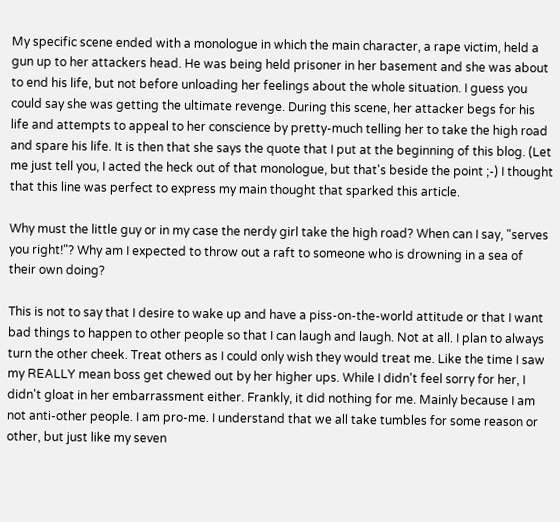My specific scene ended with a monologue in which the main character, a rape victim, held a gun up to her attackers head. He was being held prisoner in her basement and she was about to end his life, but not before unloading her feelings about the whole situation. I guess you could say she was getting the ultimate revenge. During this scene, her attacker begs for his life and attempts to appeal to her conscience by pretty-much telling her to take the high road and spare his life. It is then that she says the quote that I put at the beginning of this blog. (Let me just tell you, I acted the heck out of that monologue, but that's beside the point ;-) I thought that this line was perfect to express my main thought that sparked this article.

Why must the little guy or in my case the nerdy girl take the high road? When can I say, "serves you right!"? Why am I expected to throw out a raft to someone who is drowning in a sea of their own doing?

This is not to say that I desire to wake up and have a piss-on-the-world attitude or that I want bad things to happen to other people so that I can laugh and laugh. Not at all. I plan to always turn the other cheek. Treat others as I could only wish they would treat me. Like the time I saw my REALLY mean boss get chewed out by her higher ups. While I didn't feel sorry for her, I didn't gloat in her embarrassment either. Frankly, it did nothing for me. Mainly because I am not anti-other people. I am pro-me. I understand that we all take tumbles for some reason or other, but just like my seven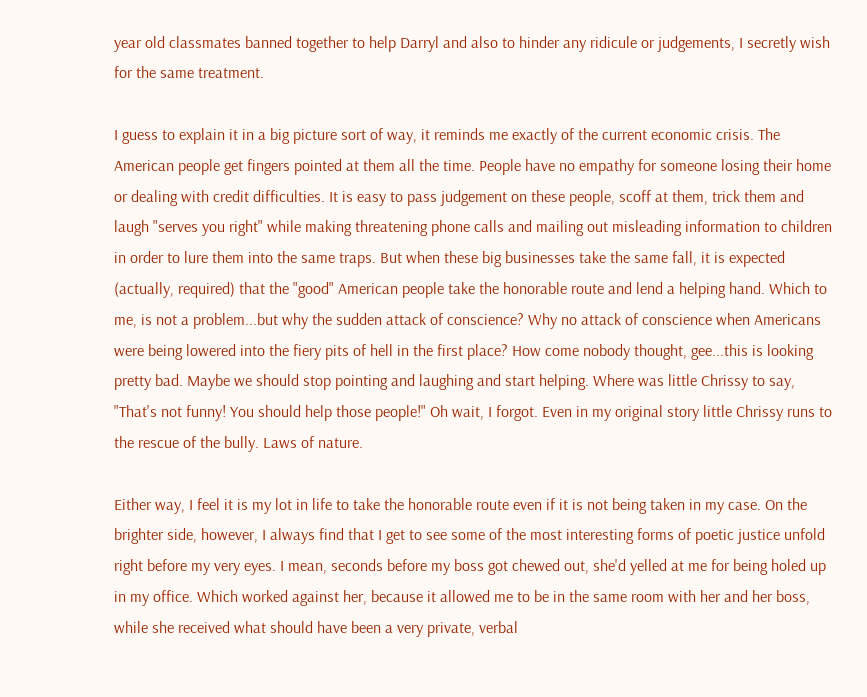year old classmates banned together to help Darryl and also to hinder any ridicule or judgements, I secretly wish for the same treatment.

I guess to explain it in a big picture sort of way, it reminds me exactly of the current economic crisis. The American people get fingers pointed at them all the time. People have no empathy for someone losing their home or dealing with credit difficulties. It is easy to pass judgement on these people, scoff at them, trick them and laugh "serves you right" while making threatening phone calls and mailing out misleading information to children in order to lure them into the same traps. But when these big businesses take the same fall, it is expected (actually, required) that the "good" American people take the honorable route and lend a helping hand. Which to me, is not a problem...but why the sudden attack of conscience? Why no attack of conscience when Americans were being lowered into the fiery pits of hell in the first place? How come nobody thought, gee...this is looking pretty bad. Maybe we should stop pointing and laughing and start helping. Where was little Chrissy to say, "That's not funny! You should help those people!" Oh wait, I forgot. Even in my original story little Chrissy runs to the rescue of the bully. Laws of nature.

Either way, I feel it is my lot in life to take the honorable route even if it is not being taken in my case. On the brighter side, however, I always find that I get to see some of the most interesting forms of poetic justice unfold right before my very eyes. I mean, seconds before my boss got chewed out, she'd yelled at me for being holed up in my office. Which worked against her, because it allowed me to be in the same room with her and her boss, while she received what should have been a very private, verbal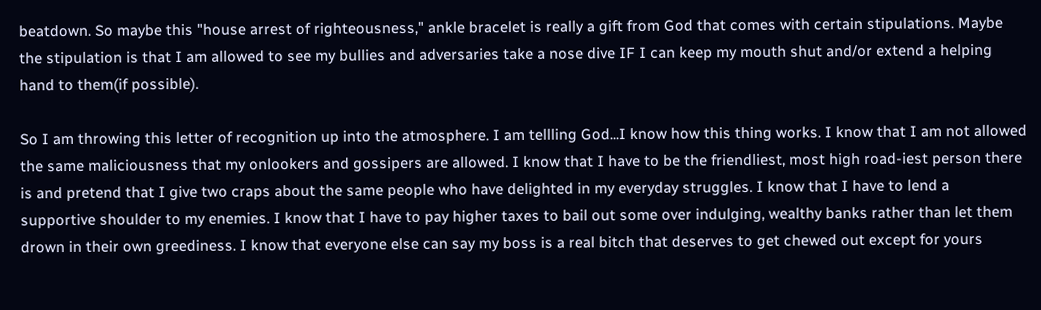beatdown. So maybe this "house arrest of righteousness," ankle bracelet is really a gift from God that comes with certain stipulations. Maybe the stipulation is that I am allowed to see my bullies and adversaries take a nose dive IF I can keep my mouth shut and/or extend a helping hand to them(if possible).

So I am throwing this letter of recognition up into the atmosphere. I am tellling God...I know how this thing works. I know that I am not allowed the same maliciousness that my onlookers and gossipers are allowed. I know that I have to be the friendliest, most high road-iest person there is and pretend that I give two craps about the same people who have delighted in my everyday struggles. I know that I have to lend a supportive shoulder to my enemies. I know that I have to pay higher taxes to bail out some over indulging, wealthy banks rather than let them drown in their own greediness. I know that everyone else can say my boss is a real bitch that deserves to get chewed out except for yours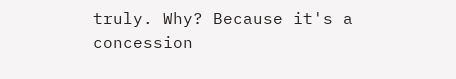truly. Why? Because it's a concession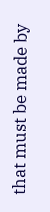that must be made by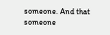someone. And that someone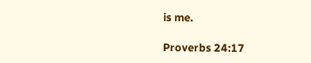is me.

Proverbs 24:17